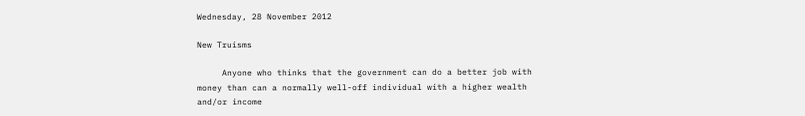Wednesday, 28 November 2012

New Truisms

     Anyone who thinks that the government can do a better job with money than can a normally well-off individual with a higher wealth and/or income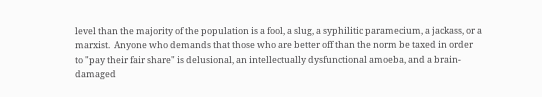level than the majority of the population is a fool, a slug, a syphilitic paramecium, a jackass, or a marxist.  Anyone who demands that those who are better off than the norm be taxed in order to "pay their fair share" is delusional, an intellectually dysfunctional amoeba, and a brain-damaged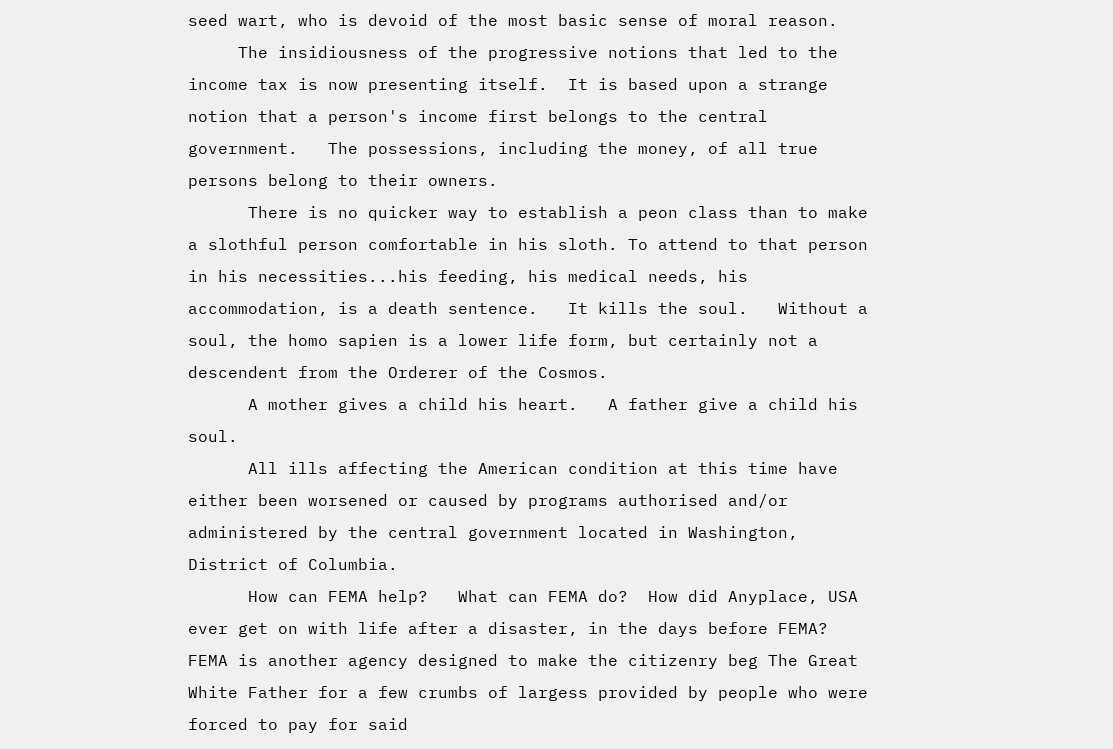seed wart, who is devoid of the most basic sense of moral reason.
     The insidiousness of the progressive notions that led to the income tax is now presenting itself.  It is based upon a strange notion that a person's income first belongs to the central government.   The possessions, including the money, of all true persons belong to their owners.
      There is no quicker way to establish a peon class than to make a slothful person comfortable in his sloth. To attend to that person in his necessities...his feeding, his medical needs, his accommodation, is a death sentence.   It kills the soul.   Without a soul, the homo sapien is a lower life form, but certainly not a descendent from the Orderer of the Cosmos.
      A mother gives a child his heart.   A father give a child his soul.
      All ills affecting the American condition at this time have either been worsened or caused by programs authorised and/or administered by the central government located in Washington, District of Columbia.
      How can FEMA help?   What can FEMA do?  How did Anyplace, USA ever get on with life after a disaster, in the days before FEMA?  FEMA is another agency designed to make the citizenry beg The Great White Father for a few crumbs of largess provided by people who were forced to pay for said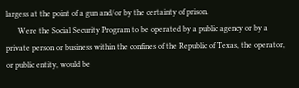largess at the point of a gun and/or by the certainty of prison.
      Were the Social Security Program to be operated by a public agency or by a private person or business within the confines of the Republic of Texas, the operator, or public entity, would be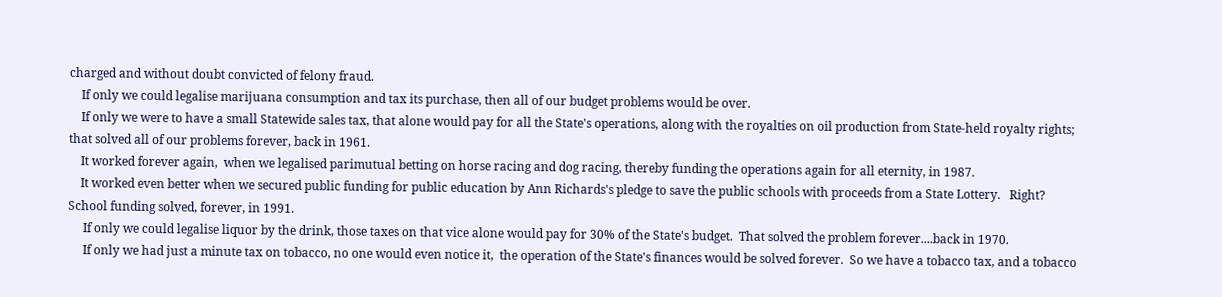charged and without doubt convicted of felony fraud.
    If only we could legalise marijuana consumption and tax its purchase, then all of our budget problems would be over.
    If only we were to have a small Statewide sales tax, that alone would pay for all the State's operations, along with the royalties on oil production from State-held royalty rights; that solved all of our problems forever, back in 1961.
    It worked forever again,  when we legalised parimutual betting on horse racing and dog racing, thereby funding the operations again for all eternity, in 1987.
    It worked even better when we secured public funding for public education by Ann Richards's pledge to save the public schools with proceeds from a State Lottery.   Right? School funding solved, forever, in 1991.
     If only we could legalise liquor by the drink, those taxes on that vice alone would pay for 30% of the State's budget.  That solved the problem forever....back in 1970.
     If only we had just a minute tax on tobacco, no one would even notice it,  the operation of the State's finances would be solved forever.  So we have a tobacco tax, and a tobacco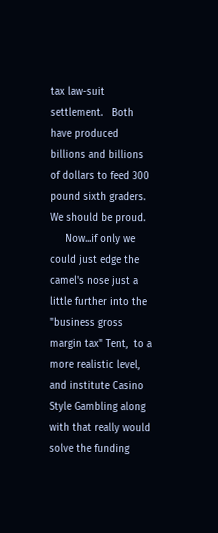tax law-suit settlement.   Both have produced billions and billions of dollars to feed 300 pound sixth graders.  We should be proud.
     Now...if only we could just edge the camel's nose just a little further into the "business gross margin tax" Tent,  to a more realistic level, and institute Casino Style Gambling along with that really would solve the funding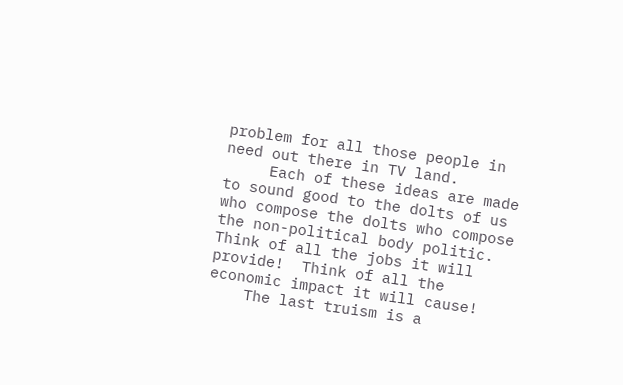problem for all those people in need out there in TV land.
     Each of these ideas are made to sound good to the dolts of us who compose the dolts who compose the non-political body politic.   Think of all the jobs it will provide!  Think of all the economic impact it will cause!
    The last truism is a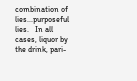combination of lies...purposeful lies.   In all cases, liquor by the drink, pari-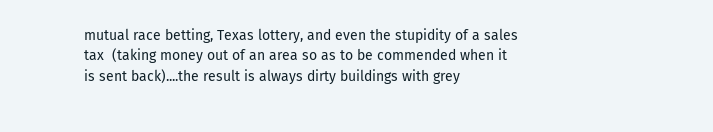mutual race betting, Texas lottery, and even the stupidity of a sales tax  (taking money out of an area so as to be commended when it is sent back)....the result is always dirty buildings with grey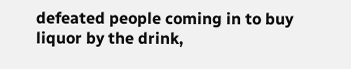defeated people coming in to buy liquor by the drink,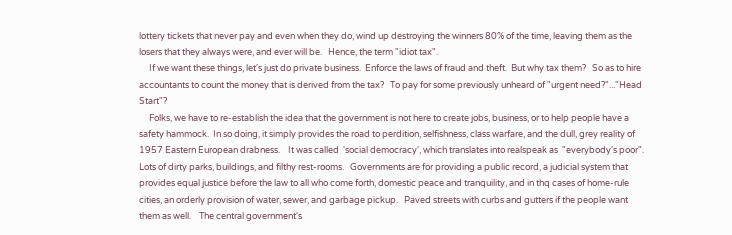lottery tickets that never pay and even when they do, wind up destroying the winners 80% of the time, leaving them as the losers that they always were, and ever will be.   Hence, the term "idiot tax".
     If we want these things, let's just do private business.  Enforce the laws of fraud and theft.  But why tax them?   So as to hire accountants to count the money that is derived from the tax?   To pay for some previously unheard of "urgent need?"..."Head Start"?
     Folks, we have to re-establish the idea that the government is not here to create jobs, business, or to help people have a safety hammock.  In so doing, it simply provides the road to perdition, selfishness, class warfare, and the dull, grey reality of 1957 Eastern European drabness.    It was called  'social democracy', which translates into realspeak as  "everybody's poor".  Lots of dirty parks, buildings, and filthy rest-rooms.   Governments are for providing a public record, a judicial system that provides equal justice before the law to all who come forth, domestic peace and tranquility, and in thq cases of home-rule cities, an orderly provision of water, sewer, and garbage pickup.   Paved streets with curbs and gutters if the people want them as well.    The central government's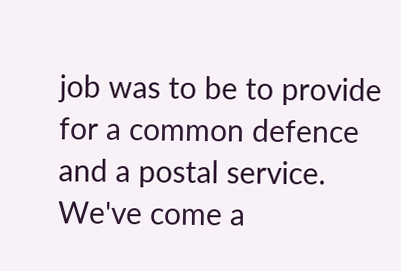job was to be to provide for a common defence and a postal service.
We've come a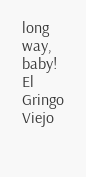long way, baby!
El Gringo Viejo